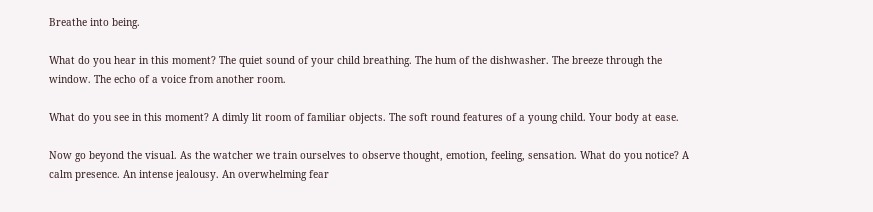Breathe into being.

What do you hear in this moment? The quiet sound of your child breathing. The hum of the dishwasher. The breeze through the window. The echo of a voice from another room.

What do you see in this moment? A dimly lit room of familiar objects. The soft round features of a young child. Your body at ease.

Now go beyond the visual. As the watcher we train ourselves to observe thought, emotion, feeling, sensation. What do you notice? A calm presence. An intense jealousy. An overwhelming fear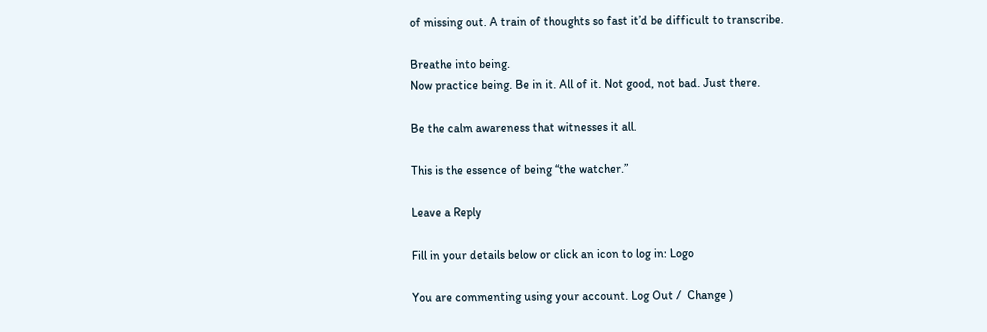of missing out. A train of thoughts so fast it’d be difficult to transcribe.

Breathe into being.
Now practice being. Be in it. All of it. Not good, not bad. Just there.

Be the calm awareness that witnesses it all.

This is the essence of being “the watcher.”

Leave a Reply

Fill in your details below or click an icon to log in: Logo

You are commenting using your account. Log Out /  Change )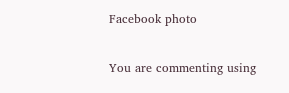Facebook photo

You are commenting using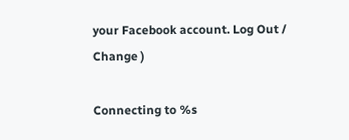your Facebook account. Log Out /  Change )

Connecting to %s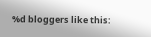%d bloggers like this: